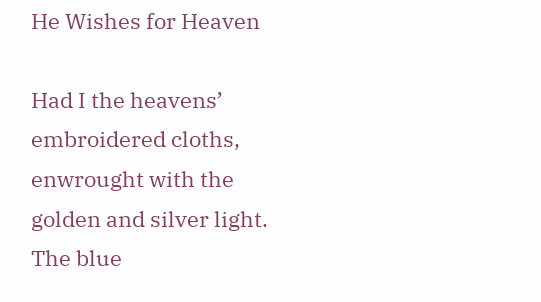He Wishes for Heaven

Had I the heavens’ embroidered cloths, enwrought with the golden and silver light. The blue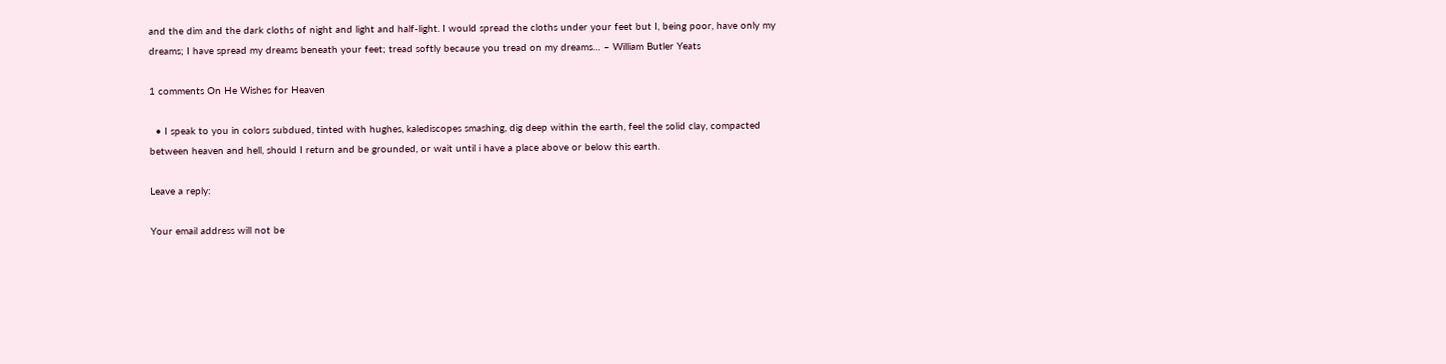and the dim and the dark cloths of night and light and half-light. I would spread the cloths under your feet but I, being poor, have only my dreams; I have spread my dreams beneath your feet; tread softly because you tread on my dreams… – William Butler Yeats

1 comments On He Wishes for Heaven

  • I speak to you in colors subdued, tinted with hughes, kalediscopes smashing, dig deep within the earth, feel the solid clay, compacted between heaven and hell, should I return and be grounded, or wait until i have a place above or below this earth.

Leave a reply:

Your email address will not be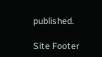published.

Site Footer